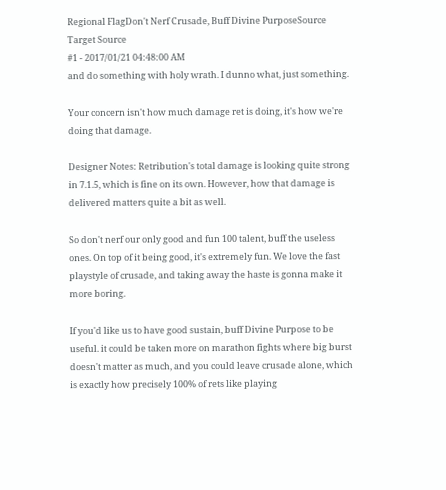Regional FlagDon't Nerf Crusade, Buff Divine PurposeSource
Target Source
#1 - 2017/01/21 04:48:00 AM
and do something with holy wrath. I dunno what, just something.

Your concern isn't how much damage ret is doing, it's how we're doing that damage.

Designer Notes: Retribution's total damage is looking quite strong in 7.1.5, which is fine on its own. However, how that damage is delivered matters quite a bit as well.

So don't nerf our only good and fun 100 talent, buff the useless ones. On top of it being good, it's extremely fun. We love the fast playstyle of crusade, and taking away the haste is gonna make it more boring.

If you'd like us to have good sustain, buff Divine Purpose to be useful. it could be taken more on marathon fights where big burst doesn't matter as much, and you could leave crusade alone, which is exactly how precisely 100% of rets like playing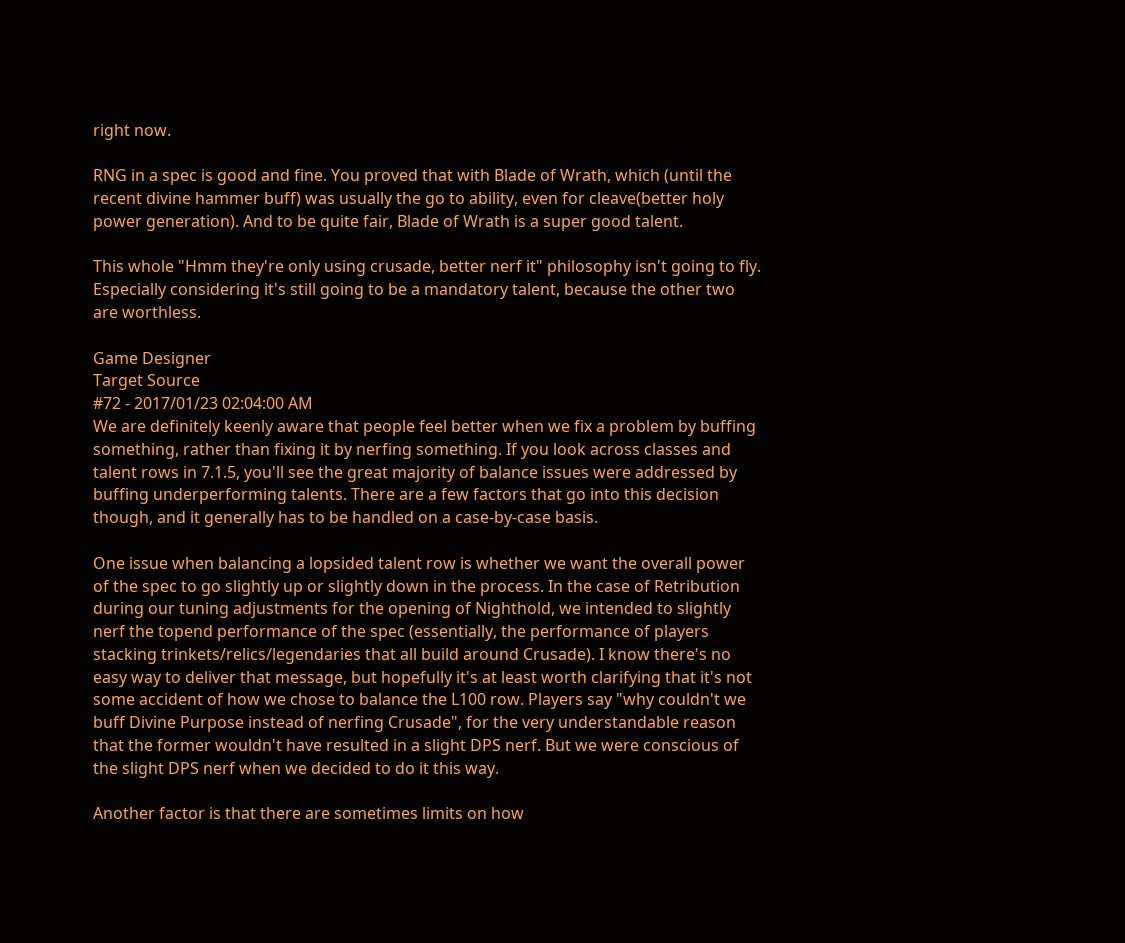right now.

RNG in a spec is good and fine. You proved that with Blade of Wrath, which (until the recent divine hammer buff) was usually the go to ability, even for cleave(better holy power generation). And to be quite fair, Blade of Wrath is a super good talent.

This whole "Hmm they're only using crusade, better nerf it" philosophy isn't going to fly. Especially considering it's still going to be a mandatory talent, because the other two are worthless.

Game Designer
Target Source
#72 - 2017/01/23 02:04:00 AM
We are definitely keenly aware that people feel better when we fix a problem by buffing something, rather than fixing it by nerfing something. If you look across classes and talent rows in 7.1.5, you'll see the great majority of balance issues were addressed by buffing underperforming talents. There are a few factors that go into this decision though, and it generally has to be handled on a case-by-case basis.

One issue when balancing a lopsided talent row is whether we want the overall power of the spec to go slightly up or slightly down in the process. In the case of Retribution during our tuning adjustments for the opening of Nighthold, we intended to slightly nerf the topend performance of the spec (essentially, the performance of players stacking trinkets/relics/legendaries that all build around Crusade). I know there's no easy way to deliver that message, but hopefully it's at least worth clarifying that it's not some accident of how we chose to balance the L100 row. Players say "why couldn't we buff Divine Purpose instead of nerfing Crusade", for the very understandable reason that the former wouldn't have resulted in a slight DPS nerf. But we were conscious of the slight DPS nerf when we decided to do it this way.

Another factor is that there are sometimes limits on how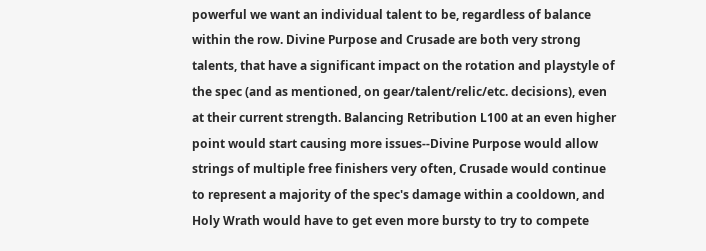powerful we want an individual talent to be, regardless of balance within the row. Divine Purpose and Crusade are both very strong talents, that have a significant impact on the rotation and playstyle of the spec (and as mentioned, on gear/talent/relic/etc. decisions), even at their current strength. Balancing Retribution L100 at an even higher point would start causing more issues--Divine Purpose would allow strings of multiple free finishers very often, Crusade would continue to represent a majority of the spec's damage within a cooldown, and Holy Wrath would have to get even more bursty to try to compete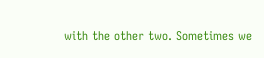with the other two. Sometimes we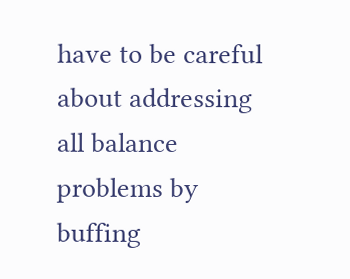have to be careful about addressing all balance problems by buffing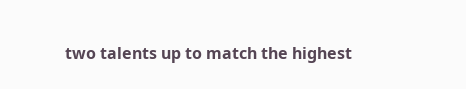two talents up to match the highest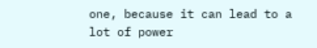one, because it can lead to a lot of power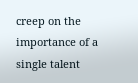creep on the importance of a single talent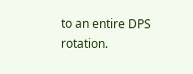to an entire DPS rotation.